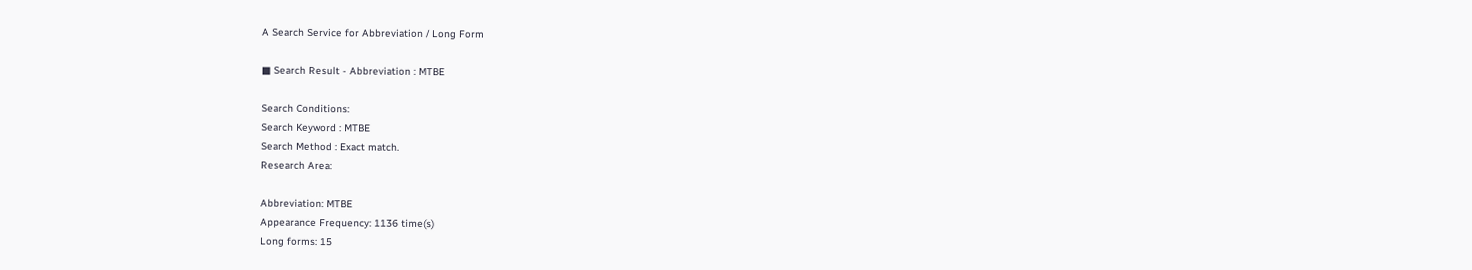A Search Service for Abbreviation / Long Form

■ Search Result - Abbreviation : MTBE

Search Conditions:
Search Keyword : MTBE
Search Method : Exact match.
Research Area:

Abbreviation: MTBE
Appearance Frequency: 1136 time(s)
Long forms: 15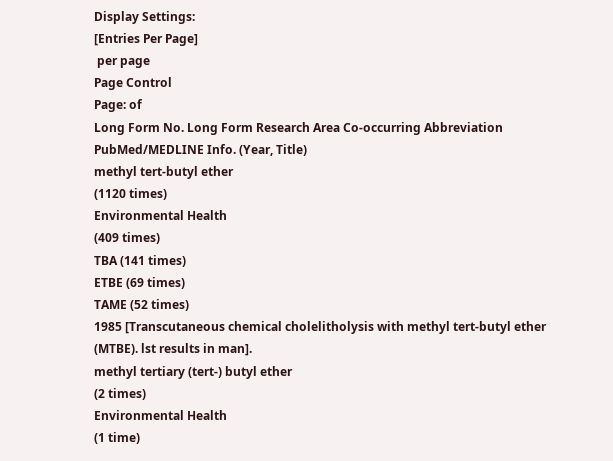Display Settings:
[Entries Per Page]
 per page
Page Control
Page: of
Long Form No. Long Form Research Area Co-occurring Abbreviation PubMed/MEDLINE Info. (Year, Title)
methyl tert-butyl ether
(1120 times)
Environmental Health
(409 times)
TBA (141 times)
ETBE (69 times)
TAME (52 times)
1985 [Transcutaneous chemical cholelitholysis with methyl tert-butyl ether (MTBE). lst results in man].
methyl tertiary (tert-) butyl ether
(2 times)
Environmental Health
(1 time)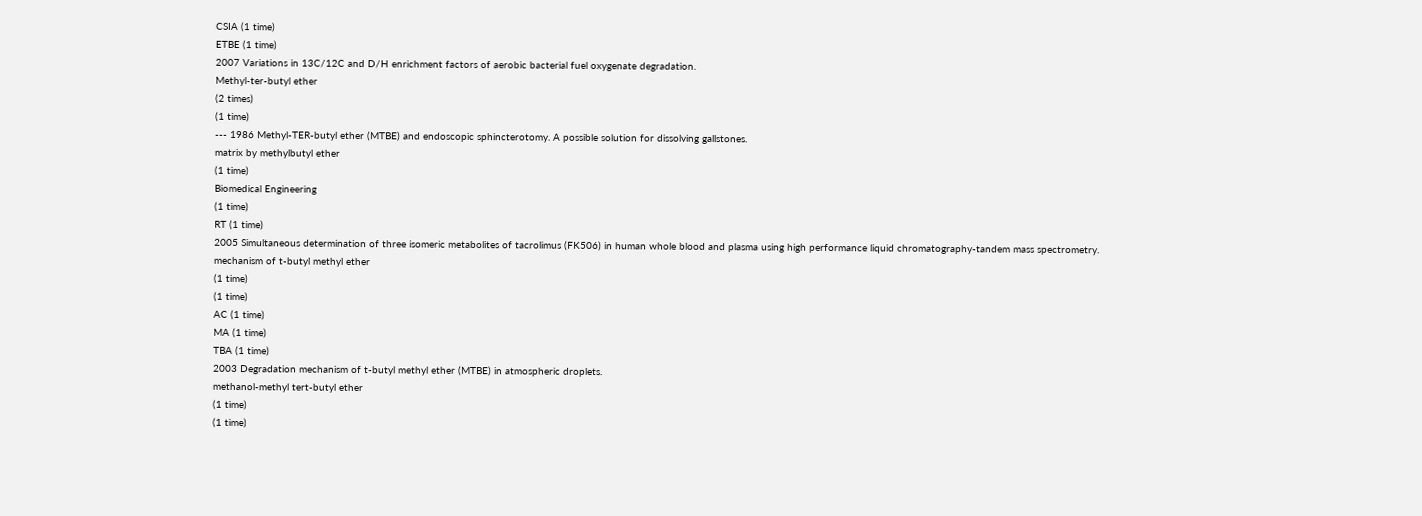CSIA (1 time)
ETBE (1 time)
2007 Variations in 13C/12C and D/H enrichment factors of aerobic bacterial fuel oxygenate degradation.
Methyl-ter-butyl ether
(2 times)
(1 time)
--- 1986 Methyl-TER-butyl ether (MTBE) and endoscopic sphincterotomy. A possible solution for dissolving gallstones.
matrix by methylbutyl ether
(1 time)
Biomedical Engineering
(1 time)
RT (1 time)
2005 Simultaneous determination of three isomeric metabolites of tacrolimus (FK506) in human whole blood and plasma using high performance liquid chromatography-tandem mass spectrometry.
mechanism of t-butyl methyl ether
(1 time)
(1 time)
AC (1 time)
MA (1 time)
TBA (1 time)
2003 Degradation mechanism of t-butyl methyl ether (MTBE) in atmospheric droplets.
methanol-methyl tert-butyl ether
(1 time)
(1 time)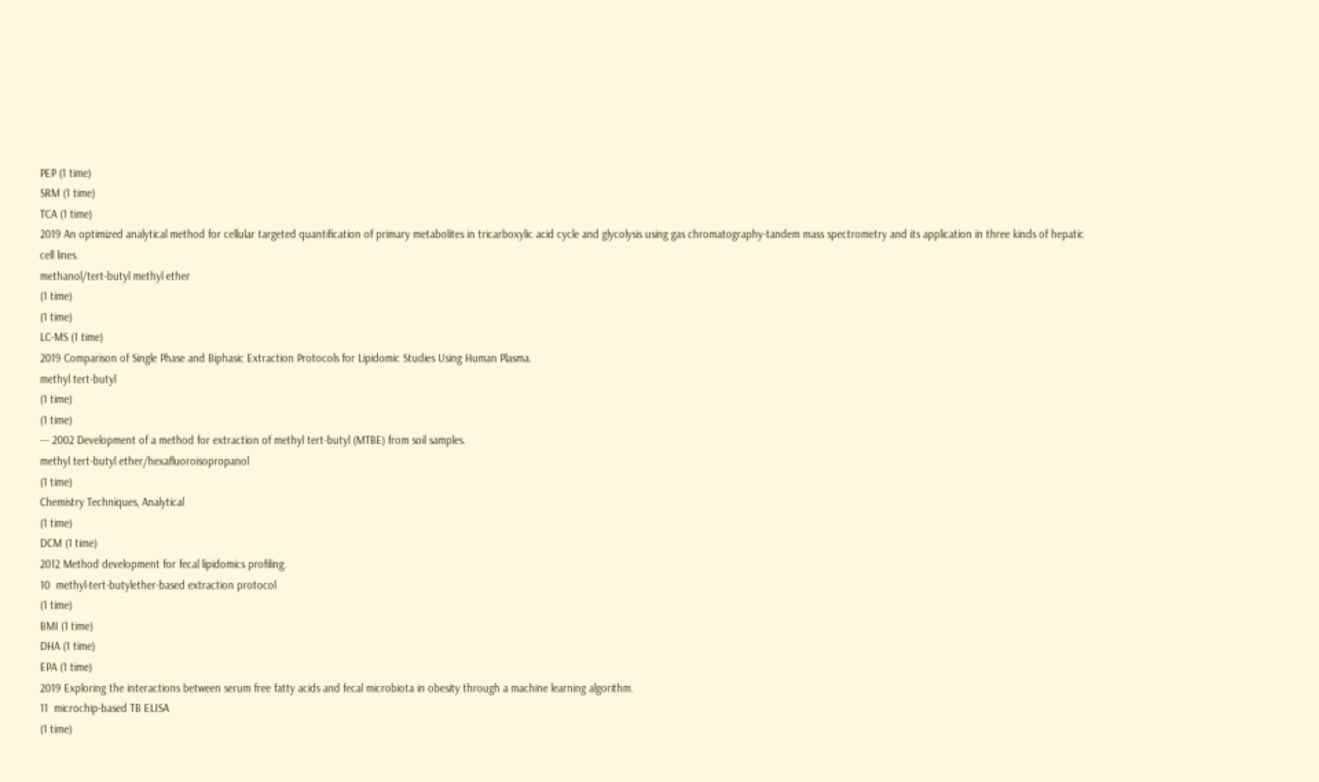PEP (1 time)
SRM (1 time)
TCA (1 time)
2019 An optimized analytical method for cellular targeted quantification of primary metabolites in tricarboxylic acid cycle and glycolysis using gas chromatography-tandem mass spectrometry and its application in three kinds of hepatic cell lines.
methanol/tert-butyl methyl ether
(1 time)
(1 time)
LC-MS (1 time)
2019 Comparison of Single Phase and Biphasic Extraction Protocols for Lipidomic Studies Using Human Plasma.
methyl tert-butyl
(1 time)
(1 time)
--- 2002 Development of a method for extraction of methyl tert-butyl (MTBE) from soil samples.
methyl tert-butyl ether/hexafluoroisopropanol
(1 time)
Chemistry Techniques, Analytical
(1 time)
DCM (1 time)
2012 Method development for fecal lipidomics profiling.
10  methyl-tert-butylether-based extraction protocol
(1 time)
BMI (1 time)
DHA (1 time)
EPA (1 time)
2019 Exploring the interactions between serum free fatty acids and fecal microbiota in obesity through a machine learning algorithm.
11  microchip-based TB ELISA
(1 time)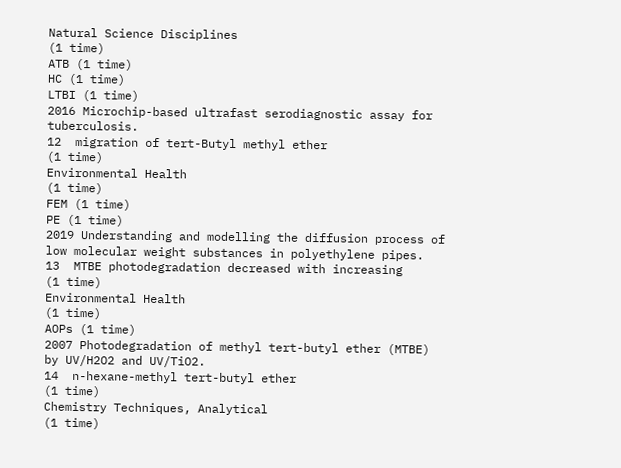Natural Science Disciplines
(1 time)
ATB (1 time)
HC (1 time)
LTBI (1 time)
2016 Microchip-based ultrafast serodiagnostic assay for tuberculosis.
12  migration of tert-Butyl methyl ether
(1 time)
Environmental Health
(1 time)
FEM (1 time)
PE (1 time)
2019 Understanding and modelling the diffusion process of low molecular weight substances in polyethylene pipes.
13  MTBE photodegradation decreased with increasing
(1 time)
Environmental Health
(1 time)
AOPs (1 time)
2007 Photodegradation of methyl tert-butyl ether (MTBE) by UV/H2O2 and UV/TiO2.
14  n-hexane-methyl tert-butyl ether
(1 time)
Chemistry Techniques, Analytical
(1 time)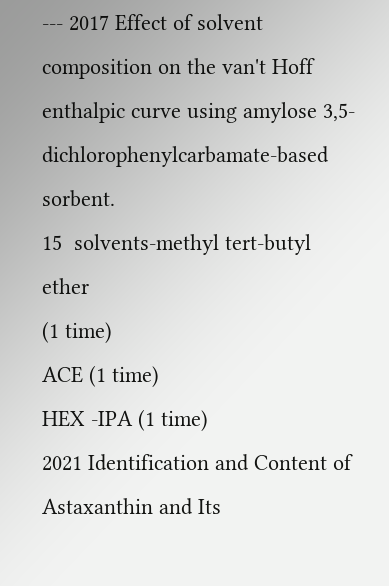--- 2017 Effect of solvent composition on the van't Hoff enthalpic curve using amylose 3,5-dichlorophenylcarbamate-based sorbent.
15  solvents-methyl tert-butyl ether
(1 time)
ACE (1 time)
HEX -IPA (1 time)
2021 Identification and Content of Astaxanthin and Its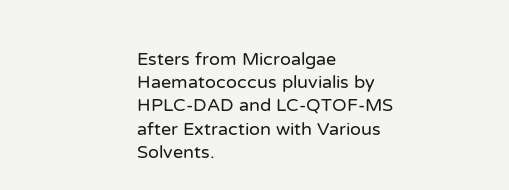Esters from Microalgae Haematococcus pluvialis by HPLC-DAD and LC-QTOF-MS after Extraction with Various Solvents.